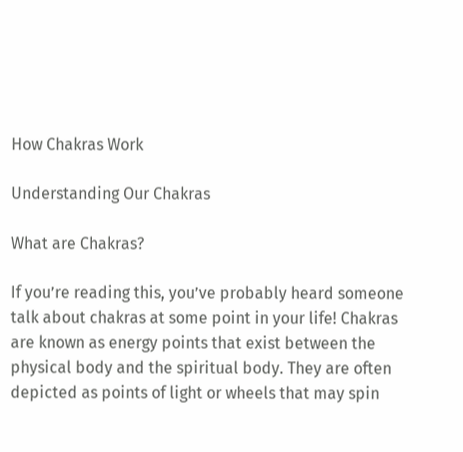How Chakras Work

Understanding Our Chakras

What are Chakras?

If you’re reading this, you’ve probably heard someone talk about chakras at some point in your life! Chakras are known as energy points that exist between the physical body and the spiritual body. They are often depicted as points of light or wheels that may spin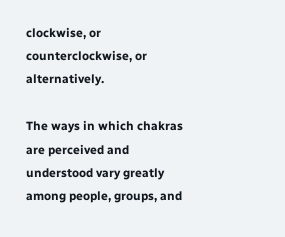clockwise, or counterclockwise, or alternatively.

The ways in which chakras are perceived and understood vary greatly among people, groups, and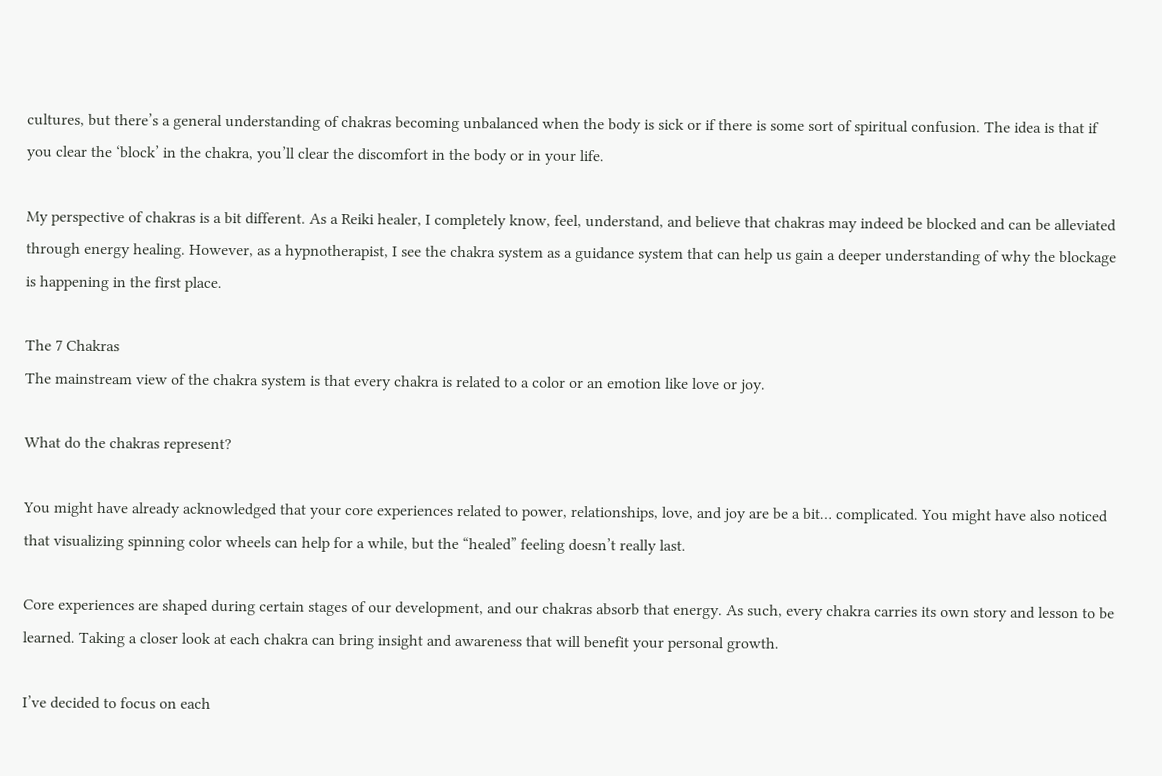cultures, but there’s a general understanding of chakras becoming unbalanced when the body is sick or if there is some sort of spiritual confusion. The idea is that if you clear the ‘block’ in the chakra, you’ll clear the discomfort in the body or in your life.

My perspective of chakras is a bit different. As a Reiki healer, I completely know, feel, understand, and believe that chakras may indeed be blocked and can be alleviated through energy healing. However, as a hypnotherapist, I see the chakra system as a guidance system that can help us gain a deeper understanding of why the blockage is happening in the first place.

The 7 Chakras
The mainstream view of the chakra system is that every chakra is related to a color or an emotion like love or joy.

What do the chakras represent?

You might have already acknowledged that your core experiences related to power, relationships, love, and joy are be a bit… complicated. You might have also noticed that visualizing spinning color wheels can help for a while, but the “healed” feeling doesn’t really last.

Core experiences are shaped during certain stages of our development, and our chakras absorb that energy. As such, every chakra carries its own story and lesson to be learned. Taking a closer look at each chakra can bring insight and awareness that will benefit your personal growth.

I’ve decided to focus on each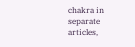chakra in separate articles,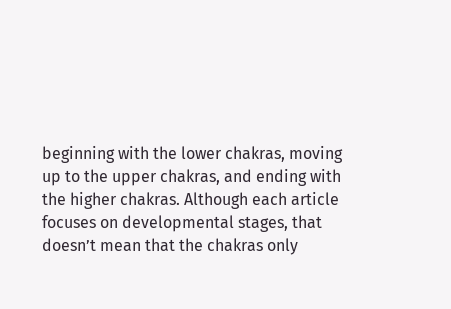beginning with the lower chakras, moving up to the upper chakras, and ending with the higher chakras. Although each article focuses on developmental stages, that doesn’t mean that the chakras only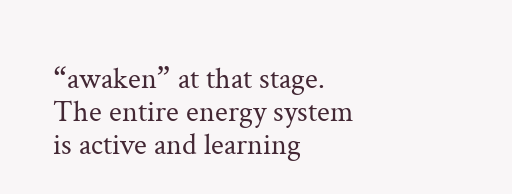“awaken” at that stage. The entire energy system is active and learning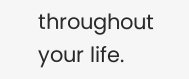throughout your life.